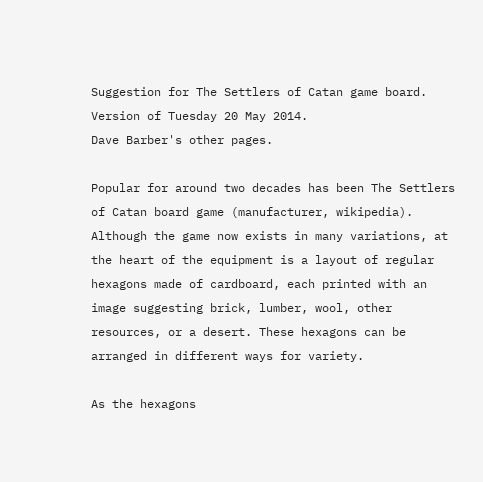Suggestion for The Settlers of Catan game board.
Version of Tuesday 20 May 2014.
Dave Barber's other pages.

Popular for around two decades has been The Settlers of Catan board game (manufacturer, wikipedia). Although the game now exists in many variations, at the heart of the equipment is a layout of regular hexagons made of cardboard, each printed with an image suggesting brick, lumber, wool, other resources, or a desert. These hexagons can be arranged in different ways for variety.

As the hexagons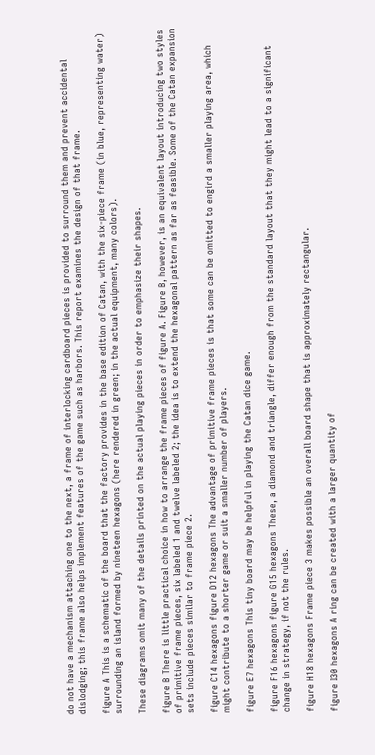do not have a mechanism attaching one to the next, a frame of interlocking cardboard pieces is provided to surround them and prevent accidental dislodging; this frame also helps implement features of the game such as harbors. This report examines the design of that frame.

figure A This is a schematic of the board that the factory provides in the base edition of Catan, with the six-piece frame (in blue, representing water) surrounding an island formed by nineteen hexagons (here rendered in green; in the actual equipment, many colors).

These diagrams omit many of the details printed on the actual playing pieces in order to emphasize their shapes.

figure B There is little practical choice in how to arrange the frame pieces of figure A. Figure B, however, is an equivalent layout introducing two styles of primitive frame pieces, six labeled 1 and twelve labeled 2; the idea is to extend the hexagonal pattern as far as feasible. Some of the Catan expansion sets include pieces similar to frame piece 2.

figure C14 hexagons figure D12 hexagons The advantage of primitive frame pieces is that some can be omitted to engird a smaller playing area, which might contribute to a shorter game or suit a smaller number of players.

figure E7 hexagons This tiny board may be helpful in playing the Catan dice game.

figure F16 hexagons figure G15 hexagons These, a diamond and triangle, differ enough from the standard layout that they might lead to a significant change in strategy, if not the rules.

figure H18 hexagons Frame piece 3 makes possible an overall board shape that is approximately rectangular.

figure I30 hexagons A ring can be created with a larger quantity of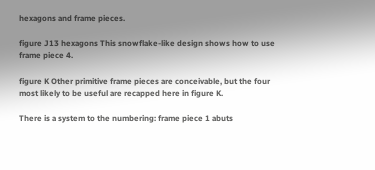hexagons and frame pieces.

figure J13 hexagons This snowflake-like design shows how to use frame piece 4.

figure K Other primitive frame pieces are conceivable, but the four most likely to be useful are recapped here in figure K.

There is a system to the numbering: frame piece 1 abuts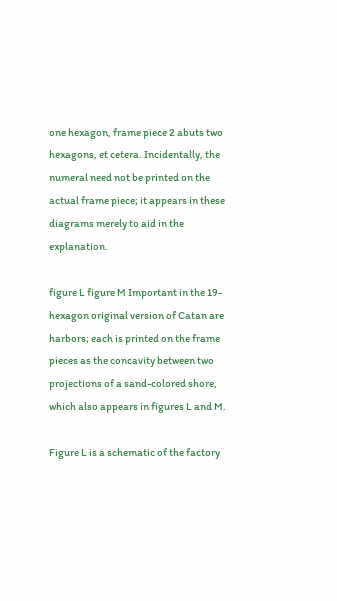one hexagon, frame piece 2 abuts two hexagons, et cetera. Incidentally, the numeral need not be printed on the actual frame piece; it appears in these diagrams merely to aid in the explanation.

figure L figure M Important in the 19-hexagon original version of Catan are harbors; each is printed on the frame pieces as the concavity between two projections of a sand-colored shore, which also appears in figures L and M.

Figure L is a schematic of the factory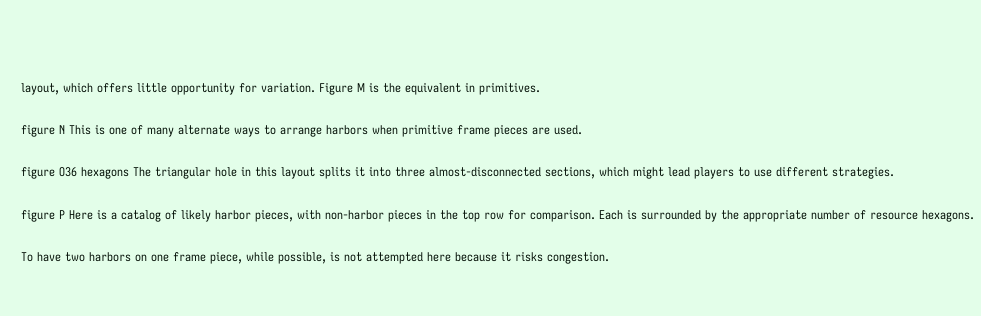layout, which offers little opportunity for variation. Figure M is the equivalent in primitives.

figure N This is one of many alternate ways to arrange harbors when primitive frame pieces are used.

figure O36 hexagons The triangular hole in this layout splits it into three almost-disconnected sections, which might lead players to use different strategies.

figure P Here is a catalog of likely harbor pieces, with non-harbor pieces in the top row for comparison. Each is surrounded by the appropriate number of resource hexagons.

To have two harbors on one frame piece, while possible, is not attempted here because it risks congestion.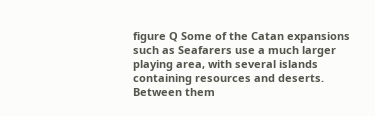figure Q Some of the Catan expansions such as Seafarers use a much larger playing area, with several islands containing resources and deserts. Between them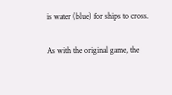is water (blue) for ships to cross.

As with the original game, the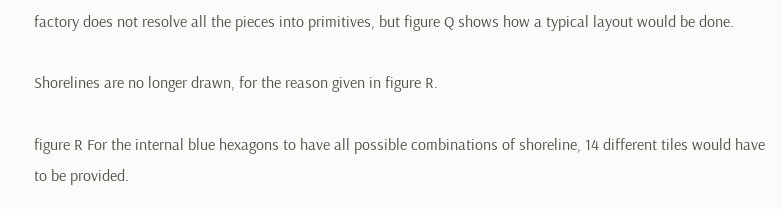factory does not resolve all the pieces into primitives, but figure Q shows how a typical layout would be done.

Shorelines are no longer drawn, for the reason given in figure R.

figure R For the internal blue hexagons to have all possible combinations of shoreline, 14 different tiles would have to be provided.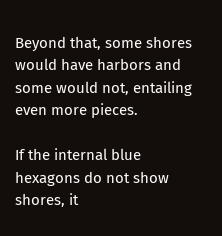Beyond that, some shores would have harbors and some would not, entailing even more pieces.

If the internal blue hexagons do not show shores, it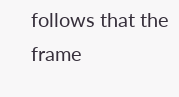follows that the frame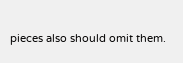pieces also should omit them.